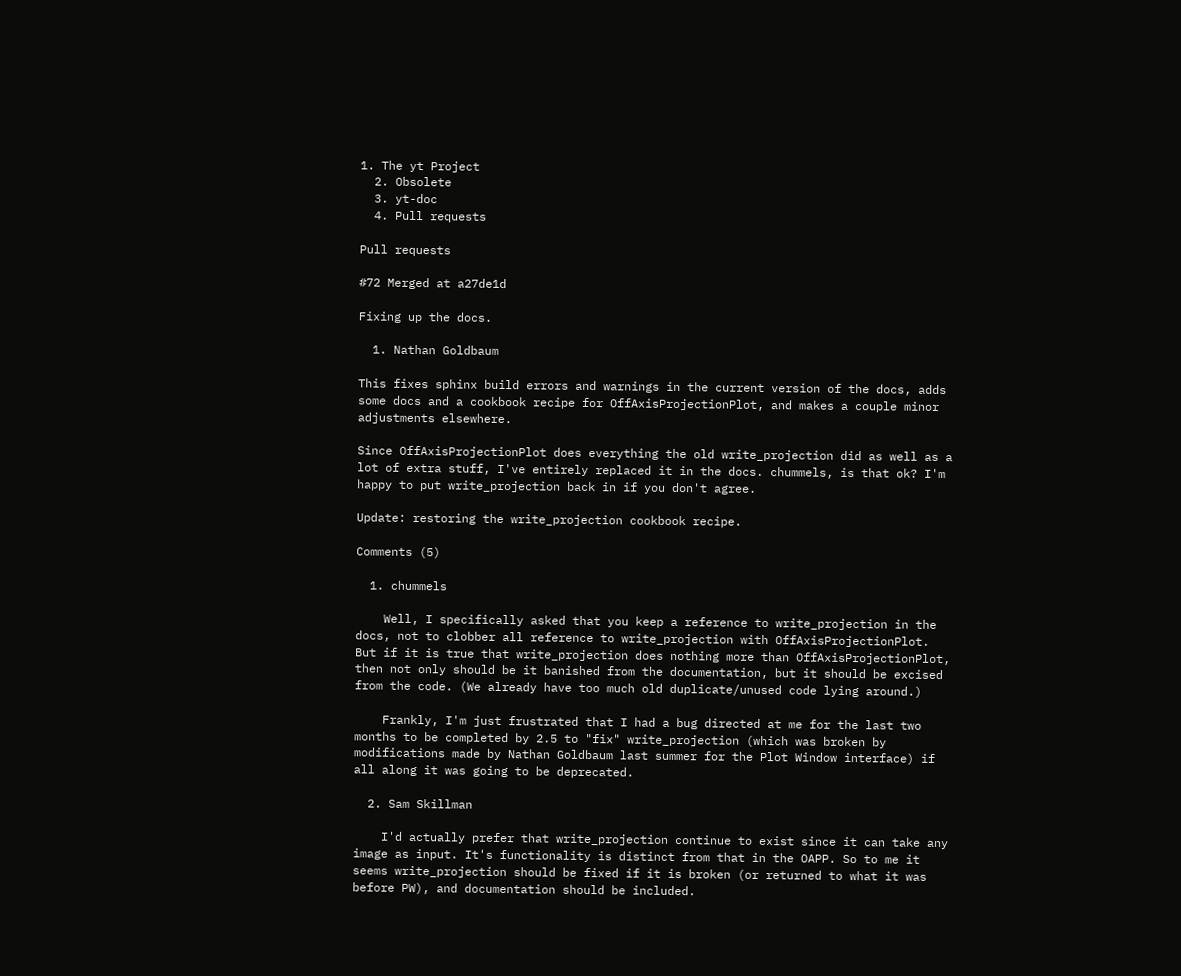1. The yt Project
  2. Obsolete
  3. yt-doc
  4. Pull requests

Pull requests

#72 Merged at a27de1d

Fixing up the docs.

  1. Nathan Goldbaum

This fixes sphinx build errors and warnings in the current version of the docs, adds some docs and a cookbook recipe for OffAxisProjectionPlot, and makes a couple minor adjustments elsewhere.

Since OffAxisProjectionPlot does everything the old write_projection did as well as a lot of extra stuff, I've entirely replaced it in the docs. chummels, is that ok? I'm happy to put write_projection back in if you don't agree.

Update: restoring the write_projection cookbook recipe.

Comments (5)

  1. chummels

    Well, I specifically asked that you keep a reference to write_projection in the docs, not to clobber all reference to write_projection with OffAxisProjectionPlot. But if it is true that write_projection does nothing more than OffAxisProjectionPlot, then not only should be it banished from the documentation, but it should be excised from the code. (We already have too much old duplicate/unused code lying around.)

    Frankly, I'm just frustrated that I had a bug directed at me for the last two months to be completed by 2.5 to "fix" write_projection (which was broken by modifications made by Nathan Goldbaum last summer for the Plot Window interface) if all along it was going to be deprecated.

  2. Sam Skillman

    I'd actually prefer that write_projection continue to exist since it can take any image as input. It's functionality is distinct from that in the OAPP. So to me it seems write_projection should be fixed if it is broken (or returned to what it was before PW), and documentation should be included.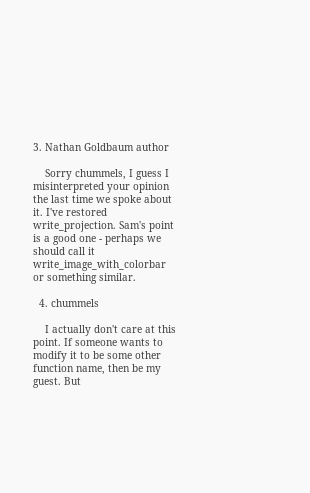3. Nathan Goldbaum author

    Sorry chummels, I guess I misinterpreted your opinion the last time we spoke about it. I've restored write_projection. Sam's point is a good one - perhaps we should call it write_image_with_colorbar or something similar.

  4. chummels

    I actually don't care at this point. If someone wants to modify it to be some other function name, then be my guest. But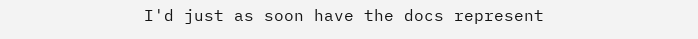I'd just as soon have the docs represent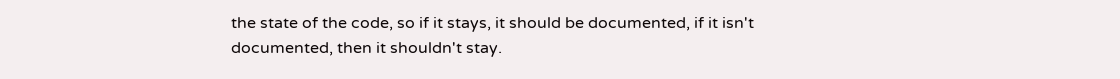the state of the code, so if it stays, it should be documented, if it isn't documented, then it shouldn't stay.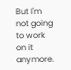But I'm not going to work on it anymore.